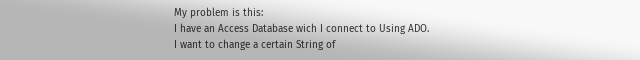My problem is this:
I have an Access Database wich I connect to Using ADO.
I want to change a certain String of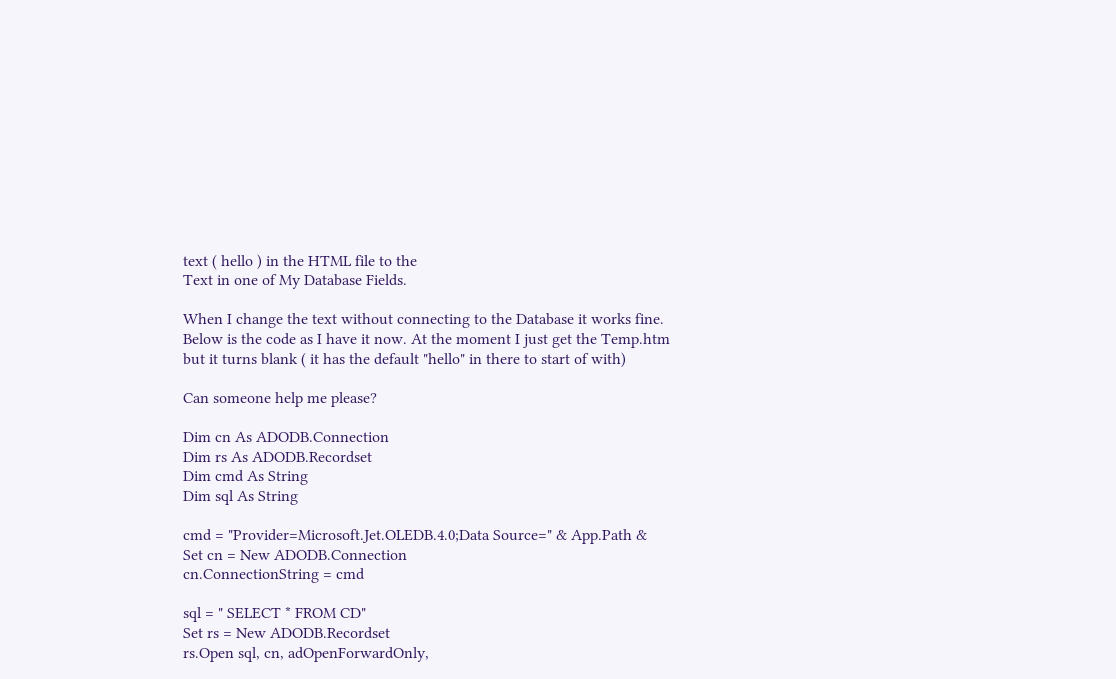text ( hello ) in the HTML file to the
Text in one of My Database Fields.

When I change the text without connecting to the Database it works fine.
Below is the code as I have it now. At the moment I just get the Temp.htm
but it turns blank ( it has the default "hello" in there to start of with)

Can someone help me please?

Dim cn As ADODB.Connection
Dim rs As ADODB.Recordset
Dim cmd As String
Dim sql As String

cmd = "Provider=Microsoft.Jet.OLEDB.4.0;Data Source=" & App.Path &
Set cn = New ADODB.Connection
cn.ConnectionString = cmd

sql = " SELECT * FROM CD"
Set rs = New ADODB.Recordset
rs.Open sql, cn, adOpenForwardOnly,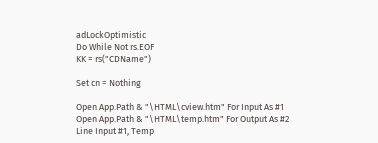adLockOptimistic
Do While Not rs.EOF
KK = rs("CDName")

Set cn = Nothing

Open App.Path & "\HTML\cview.htm" For Input As #1
Open App.Path & "\HTML\temp.htm" For Output As #2
Line Input #1, Temp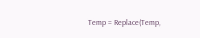Temp = Replace(Temp,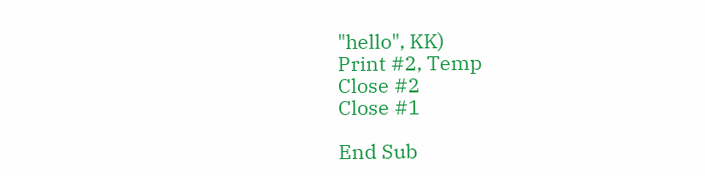"hello", KK)
Print #2, Temp
Close #2
Close #1

End Sub